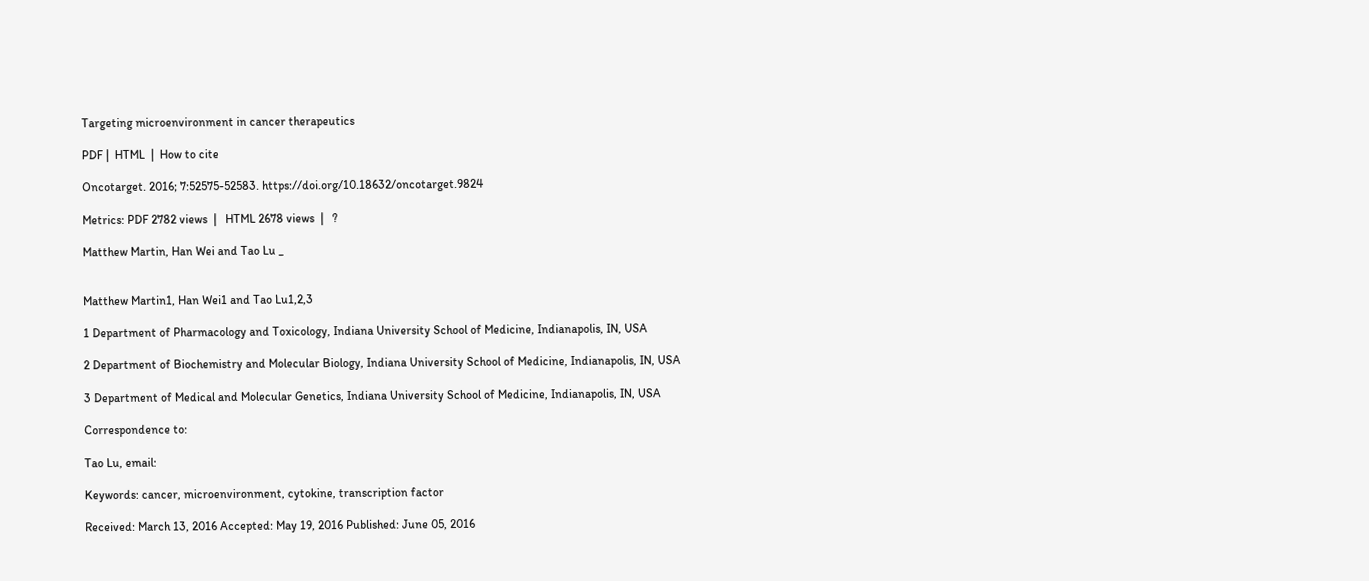Targeting microenvironment in cancer therapeutics

PDF |  HTML  |  How to cite

Oncotarget. 2016; 7:52575-52583. https://doi.org/10.18632/oncotarget.9824

Metrics: PDF 2782 views  |   HTML 2678 views  |   ?

Matthew Martin, Han Wei and Tao Lu _


Matthew Martin1, Han Wei1 and Tao Lu1,2,3

1 Department of Pharmacology and Toxicology, Indiana University School of Medicine, Indianapolis, IN, USA

2 Department of Biochemistry and Molecular Biology, Indiana University School of Medicine, Indianapolis, IN, USA

3 Department of Medical and Molecular Genetics, Indiana University School of Medicine, Indianapolis, IN, USA

Correspondence to:

Tao Lu, email:

Keywords: cancer, microenvironment, cytokine, transcription factor

Received: March 13, 2016 Accepted: May 19, 2016 Published: June 05, 2016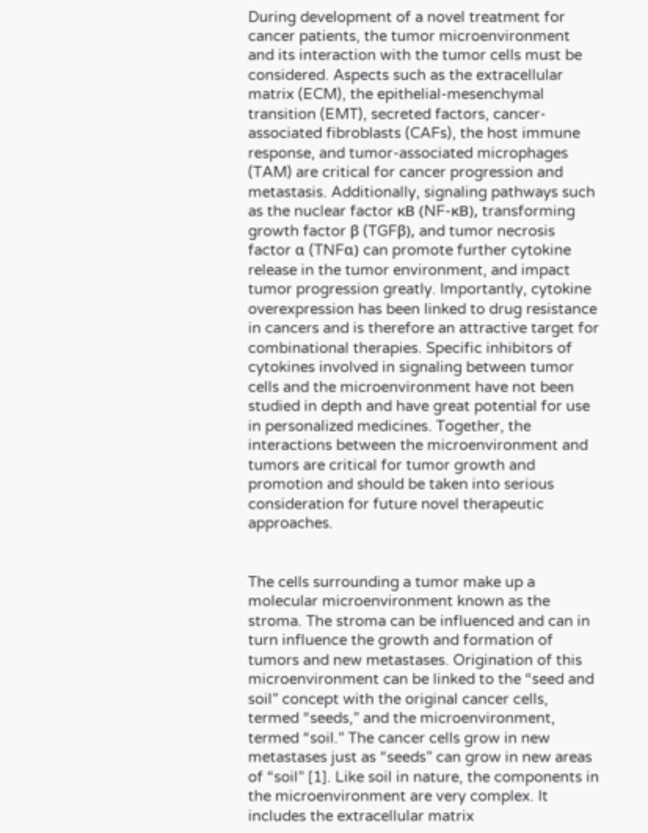During development of a novel treatment for cancer patients, the tumor microenvironment and its interaction with the tumor cells must be considered. Aspects such as the extracellular matrix (ECM), the epithelial-mesenchymal transition (EMT), secreted factors, cancer-associated fibroblasts (CAFs), the host immune response, and tumor-associated microphages (TAM) are critical for cancer progression and metastasis. Additionally, signaling pathways such as the nuclear factor κB (NF-κB), transforming growth factor β (TGFβ), and tumor necrosis factor α (TNFα) can promote further cytokine release in the tumor environment, and impact tumor progression greatly. Importantly, cytokine overexpression has been linked to drug resistance in cancers and is therefore an attractive target for combinational therapies. Specific inhibitors of cytokines involved in signaling between tumor cells and the microenvironment have not been studied in depth and have great potential for use in personalized medicines. Together, the interactions between the microenvironment and tumors are critical for tumor growth and promotion and should be taken into serious consideration for future novel therapeutic approaches.


The cells surrounding a tumor make up a molecular microenvironment known as the stroma. The stroma can be influenced and can in turn influence the growth and formation of tumors and new metastases. Origination of this microenvironment can be linked to the “seed and soil” concept with the original cancer cells, termed “seeds,” and the microenvironment, termed “soil.” The cancer cells grow in new metastases just as “seeds” can grow in new areas of “soil” [1]. Like soil in nature, the components in the microenvironment are very complex. It includes the extracellular matrix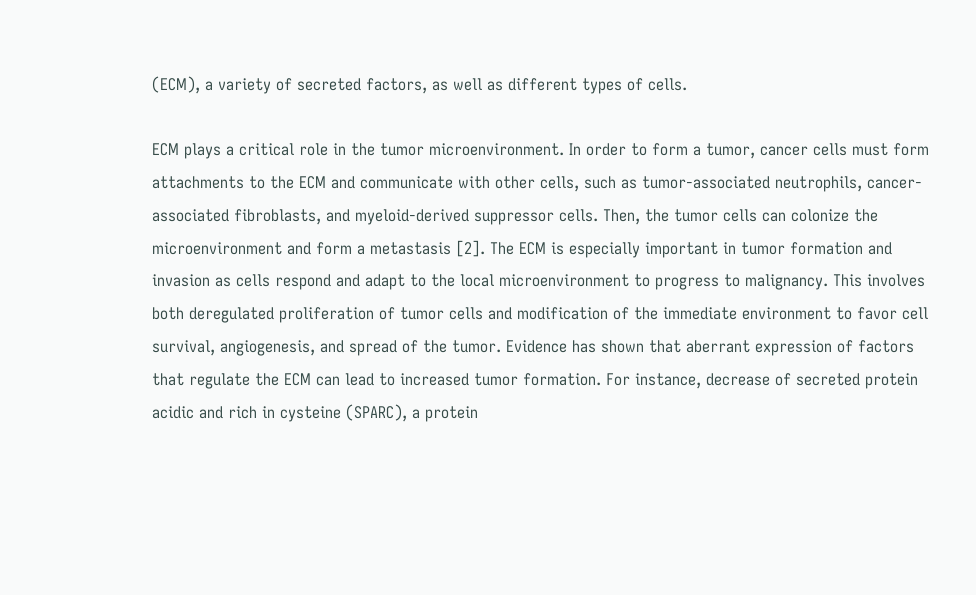(ECM), a variety of secreted factors, as well as different types of cells.

ECM plays a critical role in the tumor microenvironment. In order to form a tumor, cancer cells must form attachments to the ECM and communicate with other cells, such as tumor-associated neutrophils, cancer-associated fibroblasts, and myeloid-derived suppressor cells. Then, the tumor cells can colonize the microenvironment and form a metastasis [2]. The ECM is especially important in tumor formation and invasion as cells respond and adapt to the local microenvironment to progress to malignancy. This involves both deregulated proliferation of tumor cells and modification of the immediate environment to favor cell survival, angiogenesis, and spread of the tumor. Evidence has shown that aberrant expression of factors that regulate the ECM can lead to increased tumor formation. For instance, decrease of secreted protein acidic and rich in cysteine (SPARC), a protein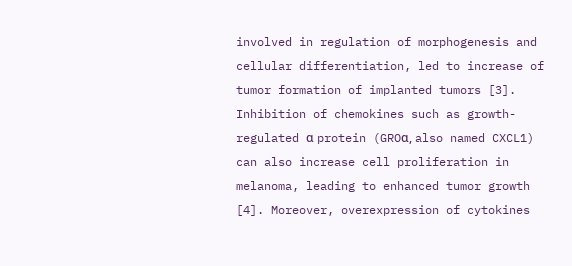involved in regulation of morphogenesis and cellular differentiation, led to increase of tumor formation of implanted tumors [3]. Inhibition of chemokines such as growth-regulated α protein (GROα, also named CXCL1) can also increase cell proliferation in melanoma, leading to enhanced tumor growth [4]. Moreover, overexpression of cytokines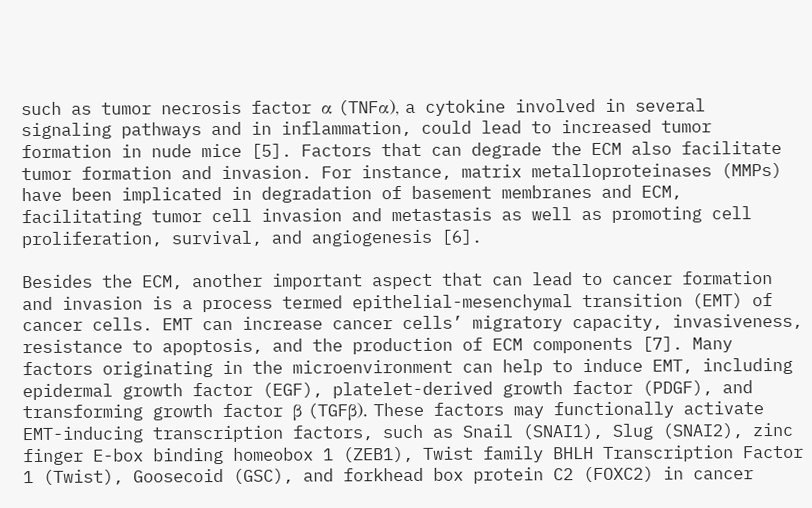such as tumor necrosis factor α (TNFα), a cytokine involved in several signaling pathways and in inflammation, could lead to increased tumor formation in nude mice [5]. Factors that can degrade the ECM also facilitate tumor formation and invasion. For instance, matrix metalloproteinases (MMPs) have been implicated in degradation of basement membranes and ECM, facilitating tumor cell invasion and metastasis as well as promoting cell proliferation, survival, and angiogenesis [6].

Besides the ECM, another important aspect that can lead to cancer formation and invasion is a process termed epithelial-mesenchymal transition (EMT) of cancer cells. EMT can increase cancer cells’ migratory capacity, invasiveness, resistance to apoptosis, and the production of ECM components [7]. Many factors originating in the microenvironment can help to induce EMT, including epidermal growth factor (EGF), platelet-derived growth factor (PDGF), and transforming growth factor β (TGFβ). These factors may functionally activate EMT-inducing transcription factors, such as Snail (SNAI1), Slug (SNAI2), zinc finger E-box binding homeobox 1 (ZEB1), Twist family BHLH Transcription Factor 1 (Twist), Goosecoid (GSC), and forkhead box protein C2 (FOXC2) in cancer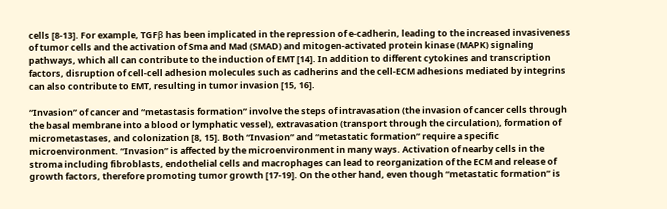cells [8-13]. For example, TGFβ has been implicated in the repression of e-cadherin, leading to the increased invasiveness of tumor cells and the activation of Sma and Mad (SMAD) and mitogen-activated protein kinase (MAPK) signaling pathways, which all can contribute to the induction of EMT [14]. In addition to different cytokines and transcription factors, disruption of cell-cell adhesion molecules such as cadherins and the cell-ECM adhesions mediated by integrins can also contribute to EMT, resulting in tumor invasion [15, 16].

“Invasion” of cancer and “metastasis formation” involve the steps of intravasation (the invasion of cancer cells through the basal membrane into a blood or lymphatic vessel), extravasation (transport through the circulation), formation of micrometastases, and colonization [8, 15]. Both “Invasion” and “metastatic formation” require a specific microenvironment. “Invasion” is affected by the microenvironment in many ways. Activation of nearby cells in the stroma including fibroblasts, endothelial cells and macrophages can lead to reorganization of the ECM and release of growth factors, therefore promoting tumor growth [17-19]. On the other hand, even though “metastatic formation” is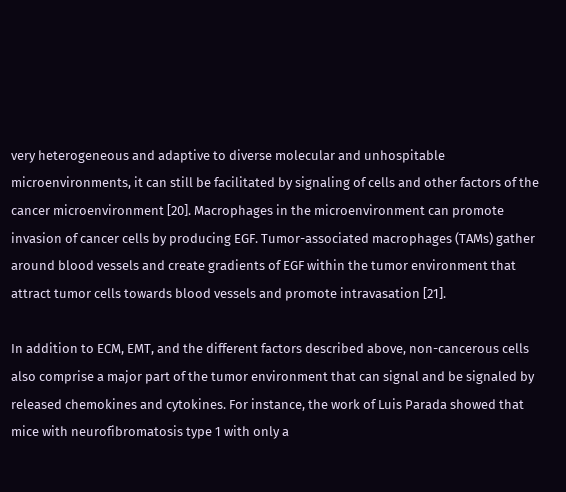very heterogeneous and adaptive to diverse molecular and unhospitable microenvironments, it can still be facilitated by signaling of cells and other factors of the cancer microenvironment [20]. Macrophages in the microenvironment can promote invasion of cancer cells by producing EGF. Tumor-associated macrophages (TAMs) gather around blood vessels and create gradients of EGF within the tumor environment that attract tumor cells towards blood vessels and promote intravasation [21].

In addition to ECM, EMT, and the different factors described above, non-cancerous cells also comprise a major part of the tumor environment that can signal and be signaled by released chemokines and cytokines. For instance, the work of Luis Parada showed that mice with neurofibromatosis type 1 with only a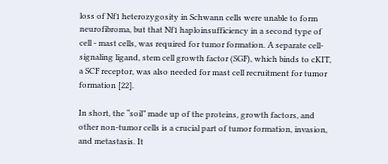loss of Nf1 heterozygosity in Schwann cells were unable to form neurofibroma, but that Nf1 haploinsufficiency in a second type of cell - mast cells, was required for tumor formation. A separate cell-signaling ligand, stem cell growth factor (SGF), which binds to cKIT, a SCF receptor, was also needed for mast cell recruitment for tumor formation [22].

In short, the “soil” made up of the proteins, growth factors, and other non-tumor cells is a crucial part of tumor formation, invasion, and metastasis. It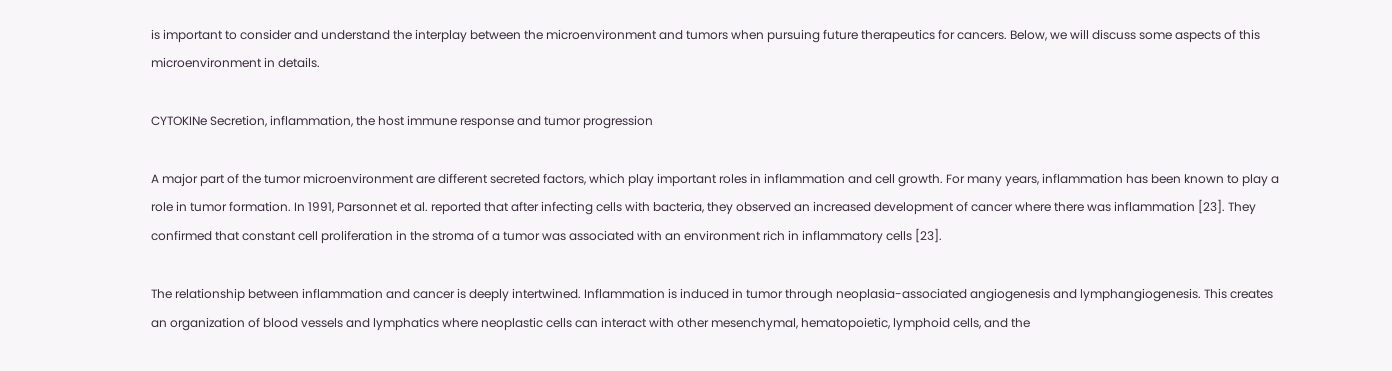is important to consider and understand the interplay between the microenvironment and tumors when pursuing future therapeutics for cancers. Below, we will discuss some aspects of this microenvironment in details.

CYTOKINe Secretion, inflammation, the host immune response and tumor progression

A major part of the tumor microenvironment are different secreted factors, which play important roles in inflammation and cell growth. For many years, inflammation has been known to play a role in tumor formation. In 1991, Parsonnet et al. reported that after infecting cells with bacteria, they observed an increased development of cancer where there was inflammation [23]. They confirmed that constant cell proliferation in the stroma of a tumor was associated with an environment rich in inflammatory cells [23].

The relationship between inflammation and cancer is deeply intertwined. Inflammation is induced in tumor through neoplasia-associated angiogenesis and lymphangiogenesis. This creates an organization of blood vessels and lymphatics where neoplastic cells can interact with other mesenchymal, hematopoietic, lymphoid cells, and the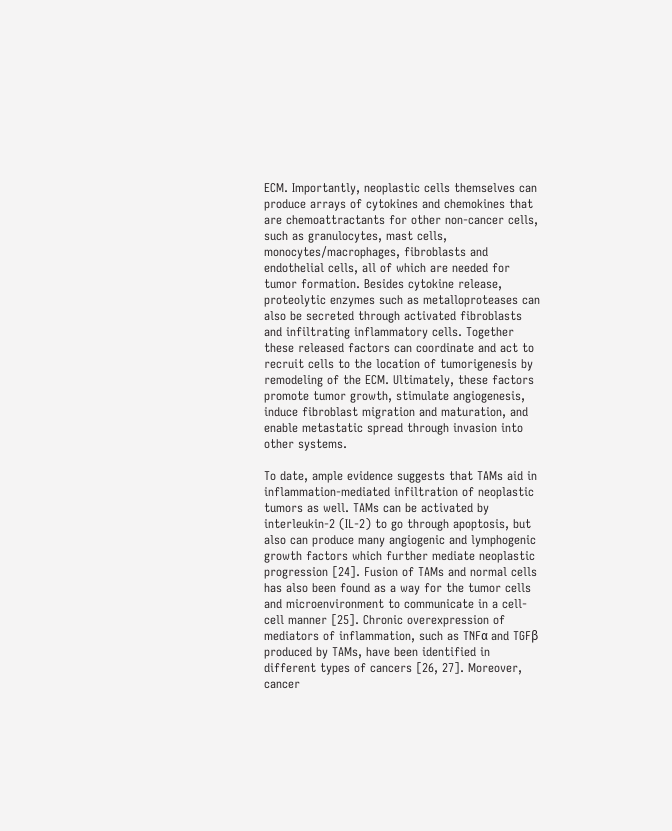ECM. Importantly, neoplastic cells themselves can produce arrays of cytokines and chemokines that are chemoattractants for other non-cancer cells, such as granulocytes, mast cells, monocytes/macrophages, fibroblasts and endothelial cells, all of which are needed for tumor formation. Besides cytokine release, proteolytic enzymes such as metalloproteases can also be secreted through activated fibroblasts and infiltrating inflammatory cells. Together these released factors can coordinate and act to recruit cells to the location of tumorigenesis by remodeling of the ECM. Ultimately, these factors promote tumor growth, stimulate angiogenesis, induce fibroblast migration and maturation, and enable metastatic spread through invasion into other systems.

To date, ample evidence suggests that TAMs aid in inflammation-mediated infiltration of neoplastic tumors as well. TAMs can be activated by interleukin-2 (IL-2) to go through apoptosis, but also can produce many angiogenic and lymphogenic growth factors which further mediate neoplastic progression [24]. Fusion of TAMs and normal cells has also been found as a way for the tumor cells and microenvironment to communicate in a cell-cell manner [25]. Chronic overexpression of mediators of inflammation, such as TNFα and TGFβ produced by TAMs, have been identified in different types of cancers [26, 27]. Moreover, cancer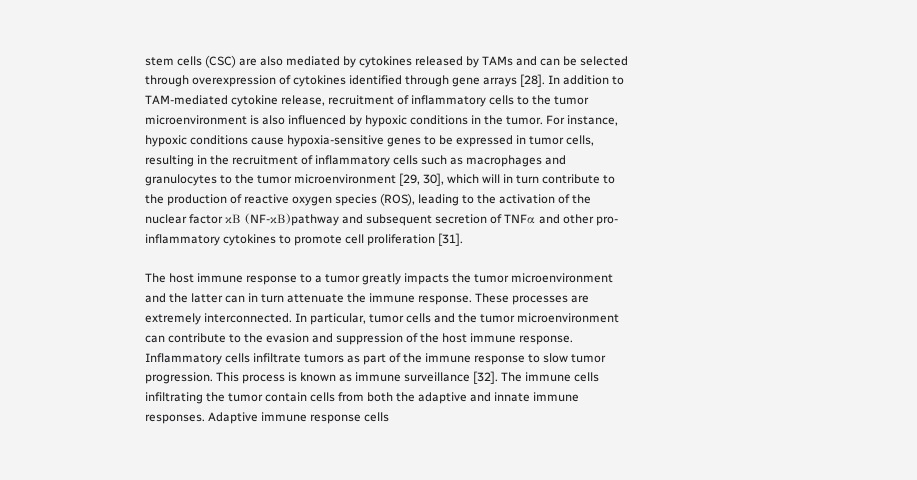stem cells (CSC) are also mediated by cytokines released by TAMs and can be selected through overexpression of cytokines identified through gene arrays [28]. In addition to TAM-mediated cytokine release, recruitment of inflammatory cells to the tumor microenvironment is also influenced by hypoxic conditions in the tumor. For instance, hypoxic conditions cause hypoxia-sensitive genes to be expressed in tumor cells, resulting in the recruitment of inflammatory cells such as macrophages and granulocytes to the tumor microenvironment [29, 30], which will in turn contribute to the production of reactive oxygen species (ROS), leading to the activation of the nuclear factor κB (NF-κB)pathway and subsequent secretion of TNFα and other pro-inflammatory cytokines to promote cell proliferation [31].

The host immune response to a tumor greatly impacts the tumor microenvironment and the latter can in turn attenuate the immune response. These processes are extremely interconnected. In particular, tumor cells and the tumor microenvironment can contribute to the evasion and suppression of the host immune response. Inflammatory cells infiltrate tumors as part of the immune response to slow tumor progression. This process is known as immune surveillance [32]. The immune cells infiltrating the tumor contain cells from both the adaptive and innate immune responses. Adaptive immune response cells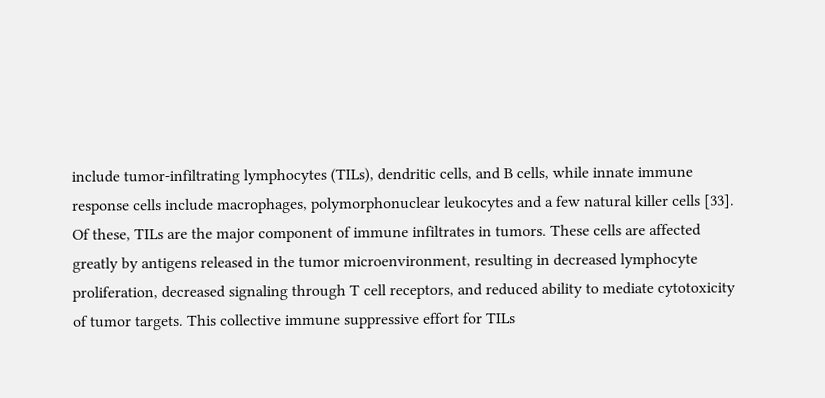include tumor-infiltrating lymphocytes (TILs), dendritic cells, and B cells, while innate immune response cells include macrophages, polymorphonuclear leukocytes and a few natural killer cells [33]. Of these, TILs are the major component of immune infiltrates in tumors. These cells are affected greatly by antigens released in the tumor microenvironment, resulting in decreased lymphocyte proliferation, decreased signaling through T cell receptors, and reduced ability to mediate cytotoxicity of tumor targets. This collective immune suppressive effort for TILs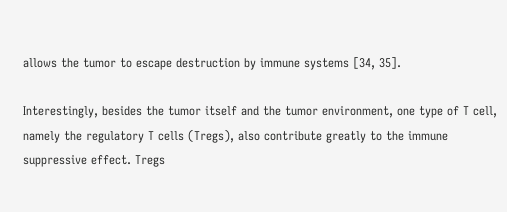allows the tumor to escape destruction by immune systems [34, 35].

Interestingly, besides the tumor itself and the tumor environment, one type of T cell, namely the regulatory T cells (Tregs), also contribute greatly to the immune suppressive effect. Tregs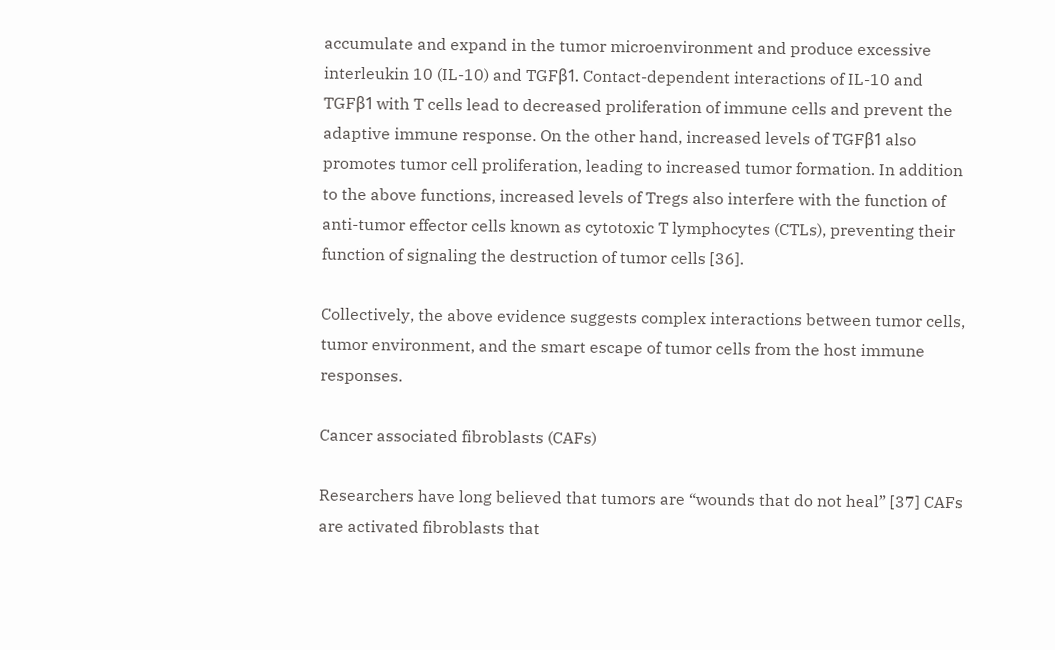accumulate and expand in the tumor microenvironment and produce excessive interleukin 10 (IL-10) and TGFβ1. Contact-dependent interactions of IL-10 and TGFβ1 with T cells lead to decreased proliferation of immune cells and prevent the adaptive immune response. On the other hand, increased levels of TGFβ1 also promotes tumor cell proliferation, leading to increased tumor formation. In addition to the above functions, increased levels of Tregs also interfere with the function of anti-tumor effector cells known as cytotoxic T lymphocytes (CTLs), preventing their function of signaling the destruction of tumor cells [36].

Collectively, the above evidence suggests complex interactions between tumor cells, tumor environment, and the smart escape of tumor cells from the host immune responses.

Cancer associated fibroblasts (CAFs)

Researchers have long believed that tumors are “wounds that do not heal” [37] CAFs are activated fibroblasts that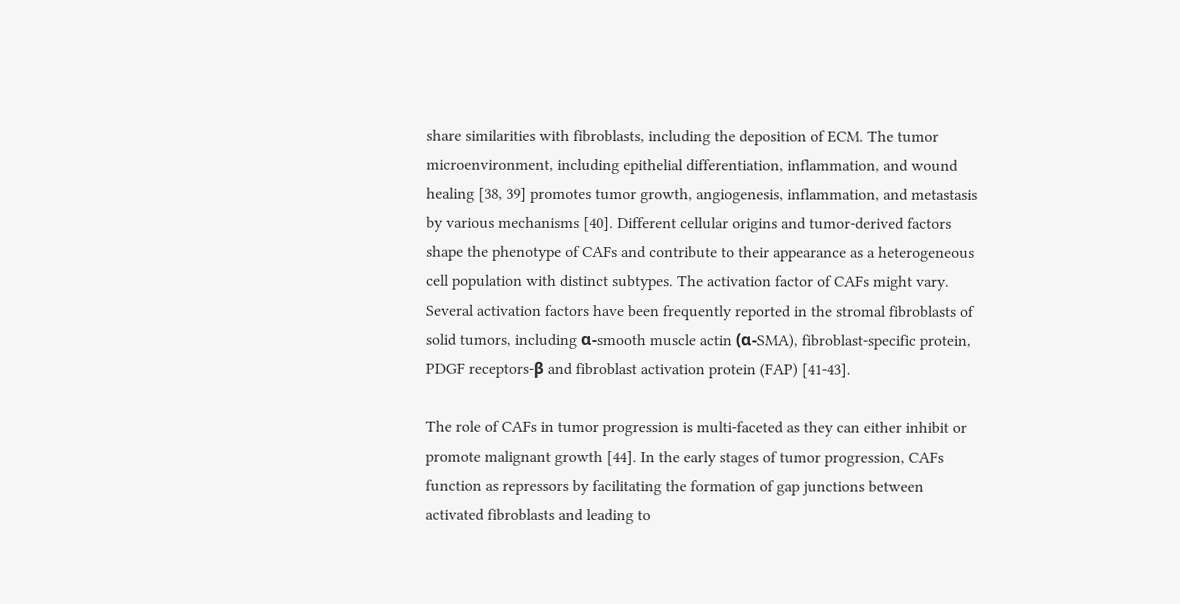share similarities with fibroblasts, including the deposition of ECM. The tumor microenvironment, including epithelial differentiation, inflammation, and wound healing [38, 39] promotes tumor growth, angiogenesis, inflammation, and metastasis by various mechanisms [40]. Different cellular origins and tumor-derived factors shape the phenotype of CAFs and contribute to their appearance as a heterogeneous cell population with distinct subtypes. The activation factor of CAFs might vary. Several activation factors have been frequently reported in the stromal fibroblasts of solid tumors, including α-smooth muscle actin (α-SMA), fibroblast-specific protein, PDGF receptors-β and fibroblast activation protein (FAP) [41-43].

The role of CAFs in tumor progression is multi-faceted as they can either inhibit or promote malignant growth [44]. In the early stages of tumor progression, CAFs function as repressors by facilitating the formation of gap junctions between activated fibroblasts and leading to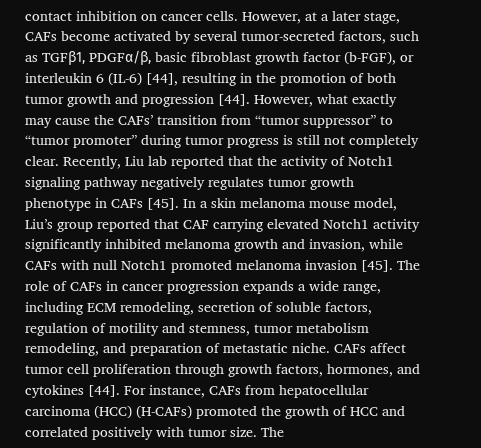contact inhibition on cancer cells. However, at a later stage, CAFs become activated by several tumor-secreted factors, such as TGFβ1, PDGFα/β, basic fibroblast growth factor (b-FGF), or interleukin 6 (IL-6) [44], resulting in the promotion of both tumor growth and progression [44]. However, what exactly may cause the CAFs’ transition from “tumor suppressor” to “tumor promoter” during tumor progress is still not completely clear. Recently, Liu lab reported that the activity of Notch1 signaling pathway negatively regulates tumor growth phenotype in CAFs [45]. In a skin melanoma mouse model, Liu’s group reported that CAF carrying elevated Notch1 activity significantly inhibited melanoma growth and invasion, while CAFs with null Notch1 promoted melanoma invasion [45]. The role of CAFs in cancer progression expands a wide range, including ECM remodeling, secretion of soluble factors, regulation of motility and stemness, tumor metabolism remodeling, and preparation of metastatic niche. CAFs affect tumor cell proliferation through growth factors, hormones, and cytokines [44]. For instance, CAFs from hepatocellular carcinoma (HCC) (H-CAFs) promoted the growth of HCC and correlated positively with tumor size. The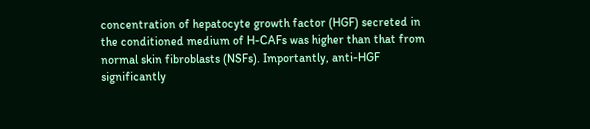concentration of hepatocyte growth factor (HGF) secreted in the conditioned medium of H-CAFs was higher than that from normal skin fibroblasts (NSFs). Importantly, anti-HGF significantly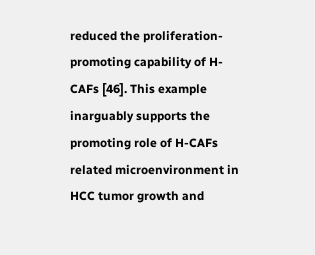reduced the proliferation-promoting capability of H-CAFs [46]. This example inarguably supports the promoting role of H-CAFs related microenvironment in HCC tumor growth and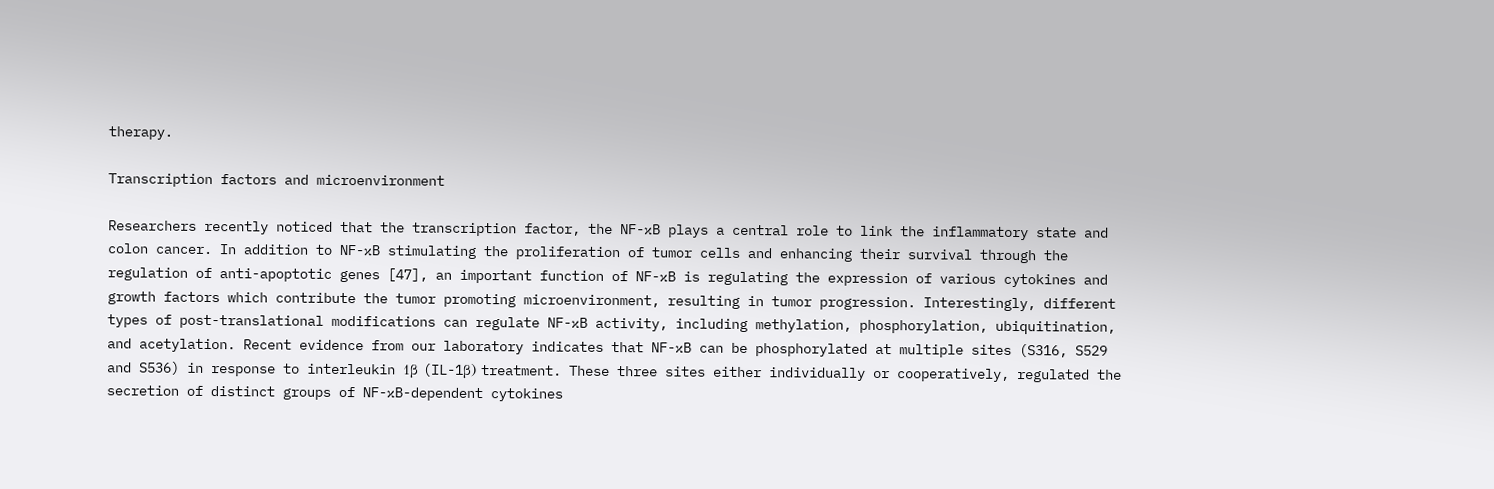therapy.

Transcription factors and microenvironment

Researchers recently noticed that the transcription factor, the NF-κB plays a central role to link the inflammatory state and colon cancer. In addition to NF-κB stimulating the proliferation of tumor cells and enhancing their survival through the regulation of anti-apoptotic genes [47], an important function of NF-κB is regulating the expression of various cytokines and growth factors which contribute the tumor promoting microenvironment, resulting in tumor progression. Interestingly, different types of post-translational modifications can regulate NF-κB activity, including methylation, phosphorylation, ubiquitination, and acetylation. Recent evidence from our laboratory indicates that NF-κB can be phosphorylated at multiple sites (S316, S529 and S536) in response to interleukin 1β (IL-1β) treatment. These three sites either individually or cooperatively, regulated the secretion of distinct groups of NF-κB-dependent cytokines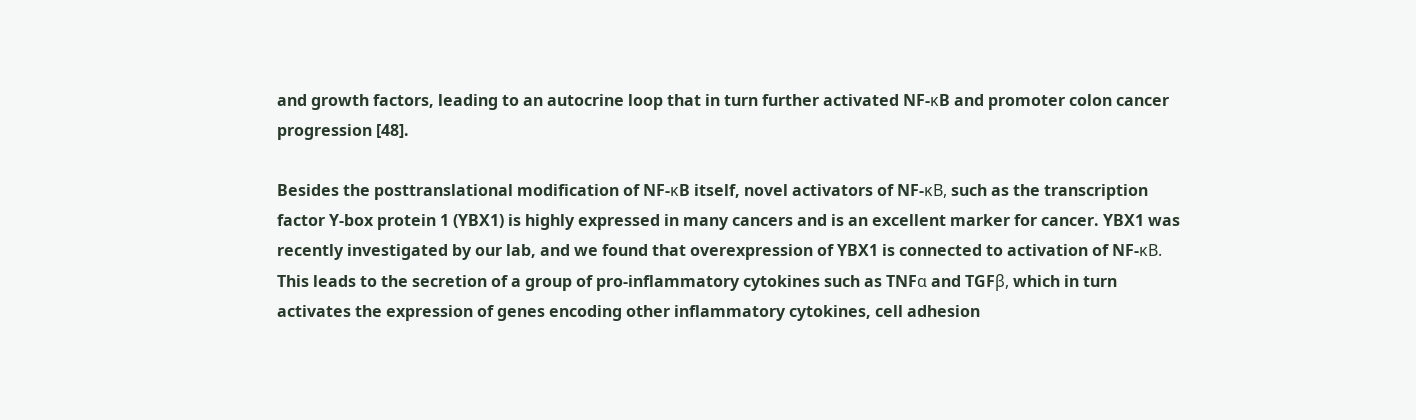and growth factors, leading to an autocrine loop that in turn further activated NF-κB and promoter colon cancer progression [48].

Besides the posttranslational modification of NF-κB itself, novel activators of NF-κB, such as the transcription factor Y-box protein 1 (YBX1) is highly expressed in many cancers and is an excellent marker for cancer. YBX1 was recently investigated by our lab, and we found that overexpression of YBX1 is connected to activation of NF-κB. This leads to the secretion of a group of pro-inflammatory cytokines such as TNFα and TGFβ, which in turn activates the expression of genes encoding other inflammatory cytokines, cell adhesion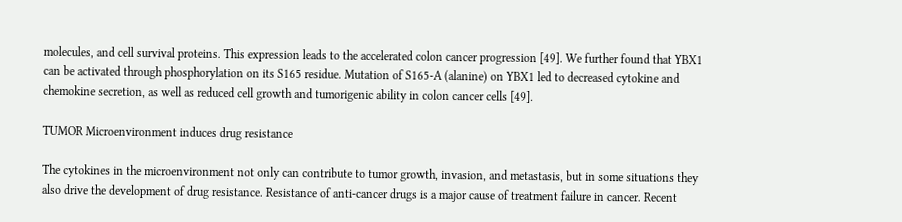molecules, and cell survival proteins. This expression leads to the accelerated colon cancer progression [49]. We further found that YBX1 can be activated through phosphorylation on its S165 residue. Mutation of S165-A (alanine) on YBX1 led to decreased cytokine and chemokine secretion, as well as reduced cell growth and tumorigenic ability in colon cancer cells [49].

TUMOR Microenvironment induces drug resistance

The cytokines in the microenvironment not only can contribute to tumor growth, invasion, and metastasis, but in some situations they also drive the development of drug resistance. Resistance of anti-cancer drugs is a major cause of treatment failure in cancer. Recent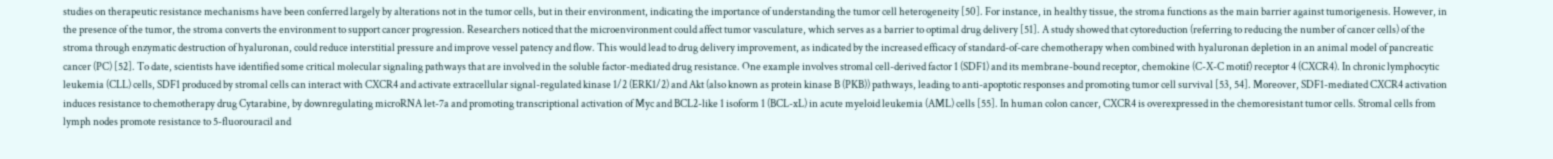studies on therapeutic resistance mechanisms have been conferred largely by alterations not in the tumor cells, but in their environment, indicating the importance of understanding the tumor cell heterogeneity [50]. For instance, in healthy tissue, the stroma functions as the main barrier against tumorigenesis. However, in the presence of the tumor, the stroma converts the environment to support cancer progression. Researchers noticed that the microenvironment could affect tumor vasculature, which serves as a barrier to optimal drug delivery [51]. A study showed that cytoreduction (referring to reducing the number of cancer cells) of the stroma through enzymatic destruction of hyaluronan, could reduce interstitial pressure and improve vessel patency and flow. This would lead to drug delivery improvement, as indicated by the increased efficacy of standard-of-care chemotherapy when combined with hyaluronan depletion in an animal model of pancreatic cancer (PC) [52]. To date, scientists have identified some critical molecular signaling pathways that are involved in the soluble factor-mediated drug resistance. One example involves stromal cell-derived factor 1 (SDF1) and its membrane-bound receptor, chemokine (C-X-C motif) receptor 4 (CXCR4). In chronic lymphocytic leukemia (CLL) cells, SDF1 produced by stromal cells can interact with CXCR4 and activate extracellular signal-regulated kinase 1/2 (ERK1/2) and Akt (also known as protein kinase B (PKB)) pathways, leading to anti-apoptotic responses and promoting tumor cell survival [53, 54]. Moreover, SDF1-mediated CXCR4 activation induces resistance to chemotherapy drug Cytarabine, by downregulating microRNA let-7a and promoting transcriptional activation of Myc and BCL2-like 1 isoform 1 (BCL-xL) in acute myeloid leukemia (AML) cells [55]. In human colon cancer, CXCR4 is overexpressed in the chemoresistant tumor cells. Stromal cells from lymph nodes promote resistance to 5-fluorouracil and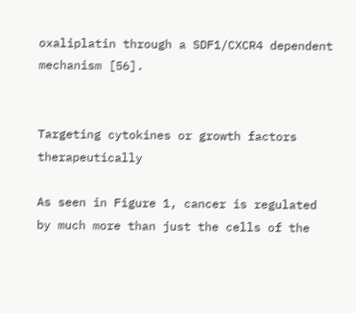oxaliplatin through a SDF1/CXCR4 dependent mechanism [56].


Targeting cytokines or growth factors therapeutically

As seen in Figure 1, cancer is regulated by much more than just the cells of the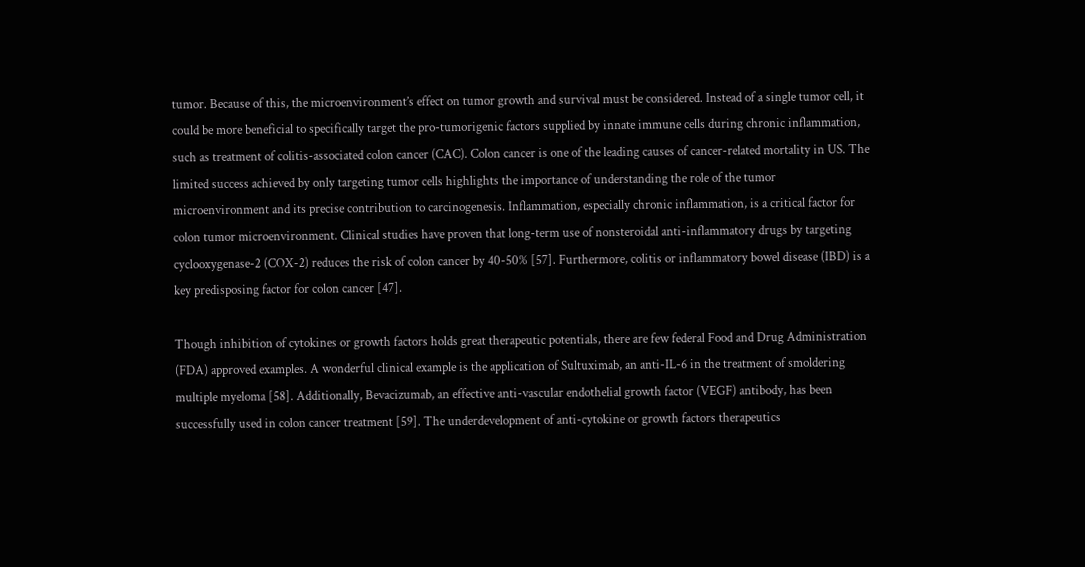tumor. Because of this, the microenvironment’s effect on tumor growth and survival must be considered. Instead of a single tumor cell, it could be more beneficial to specifically target the pro-tumorigenic factors supplied by innate immune cells during chronic inflammation, such as treatment of colitis-associated colon cancer (CAC). Colon cancer is one of the leading causes of cancer-related mortality in US. The limited success achieved by only targeting tumor cells highlights the importance of understanding the role of the tumor microenvironment and its precise contribution to carcinogenesis. Inflammation, especially chronic inflammation, is a critical factor for colon tumor microenvironment. Clinical studies have proven that long-term use of nonsteroidal anti-inflammatory drugs by targeting cyclooxygenase-2 (COX-2) reduces the risk of colon cancer by 40-50% [57]. Furthermore, colitis or inflammatory bowel disease (IBD) is a key predisposing factor for colon cancer [47].

Though inhibition of cytokines or growth factors holds great therapeutic potentials, there are few federal Food and Drug Administration (FDA) approved examples. A wonderful clinical example is the application of Sultuximab, an anti-IL-6 in the treatment of smoldering multiple myeloma [58]. Additionally, Bevacizumab, an effective anti-vascular endothelial growth factor (VEGF) antibody, has been successfully used in colon cancer treatment [59]. The underdevelopment of anti-cytokine or growth factors therapeutics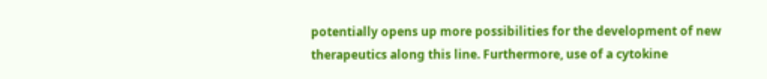potentially opens up more possibilities for the development of new therapeutics along this line. Furthermore, use of a cytokine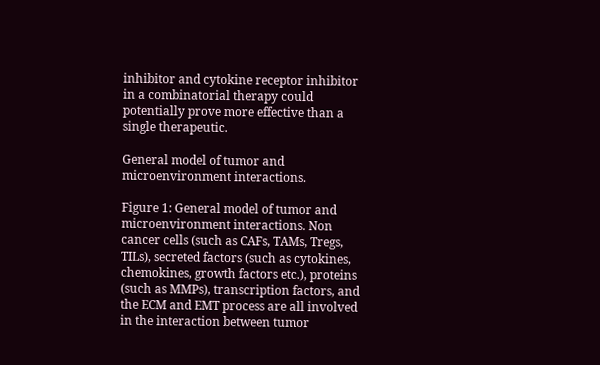inhibitor and cytokine receptor inhibitor in a combinatorial therapy could potentially prove more effective than a single therapeutic.

General model of tumor and microenvironment interactions.

Figure 1: General model of tumor and microenvironment interactions. Non cancer cells (such as CAFs, TAMs, Tregs, TILs), secreted factors (such as cytokines, chemokines, growth factors etc.), proteins (such as MMPs), transcription factors, and the ECM and EMT process are all involved in the interaction between tumor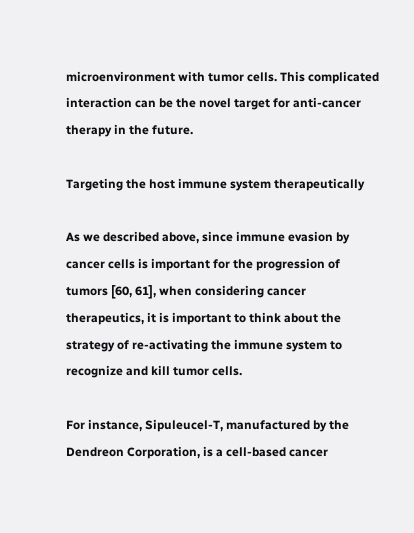microenvironment with tumor cells. This complicated interaction can be the novel target for anti-cancer therapy in the future.

Targeting the host immune system therapeutically

As we described above, since immune evasion by cancer cells is important for the progression of tumors [60, 61], when considering cancer therapeutics, it is important to think about the strategy of re-activating the immune system to recognize and kill tumor cells.

For instance, Sipuleucel-T, manufactured by the Dendreon Corporation, is a cell-based cancer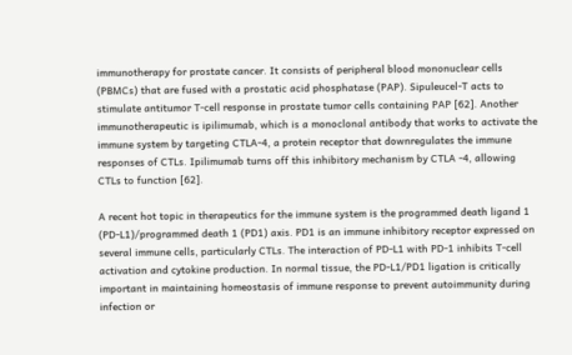immunotherapy for prostate cancer. It consists of peripheral blood mononuclear cells (PBMCs) that are fused with a prostatic acid phosphatase (PAP). Sipuleucel-T acts to stimulate antitumor T-cell response in prostate tumor cells containing PAP [62]. Another immunotherapeutic is ipilimumab, which is a monoclonal antibody that works to activate the immune system by targeting CTLA-4, a protein receptor that downregulates the immune responses of CTLs. Ipilimumab turns off this inhibitory mechanism by CTLA -4, allowing CTLs to function [62].

A recent hot topic in therapeutics for the immune system is the programmed death ligand 1 (PD-L1)/programmed death 1 (PD1) axis. PD1 is an immune inhibitory receptor expressed on several immune cells, particularly CTLs. The interaction of PD-L1 with PD-1 inhibits T-cell activation and cytokine production. In normal tissue, the PD-L1/PD1 ligation is critically important in maintaining homeostasis of immune response to prevent autoimmunity during infection or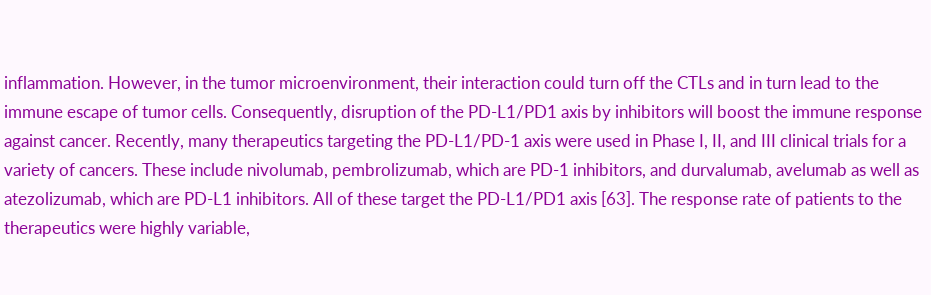inflammation. However, in the tumor microenvironment, their interaction could turn off the CTLs and in turn lead to the immune escape of tumor cells. Consequently, disruption of the PD-L1/PD1 axis by inhibitors will boost the immune response against cancer. Recently, many therapeutics targeting the PD-L1/PD-1 axis were used in Phase I, II, and III clinical trials for a variety of cancers. These include nivolumab, pembrolizumab, which are PD-1 inhibitors, and durvalumab, avelumab as well as atezolizumab, which are PD-L1 inhibitors. All of these target the PD-L1/PD1 axis [63]. The response rate of patients to the therapeutics were highly variable,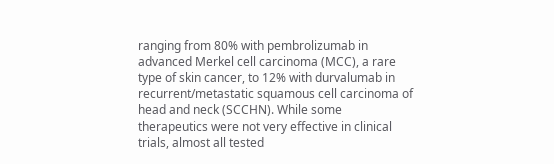ranging from 80% with pembrolizumab in advanced Merkel cell carcinoma (MCC), a rare type of skin cancer, to 12% with durvalumab in recurrent/metastatic squamous cell carcinoma of head and neck (SCCHN). While some therapeutics were not very effective in clinical trials, almost all tested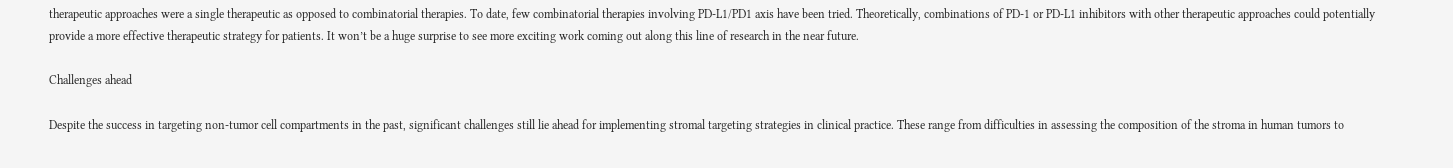therapeutic approaches were a single therapeutic as opposed to combinatorial therapies. To date, few combinatorial therapies involving PD-L1/PD1 axis have been tried. Theoretically, combinations of PD-1 or PD-L1 inhibitors with other therapeutic approaches could potentially provide a more effective therapeutic strategy for patients. It won’t be a huge surprise to see more exciting work coming out along this line of research in the near future.

Challenges ahead

Despite the success in targeting non-tumor cell compartments in the past, significant challenges still lie ahead for implementing stromal targeting strategies in clinical practice. These range from difficulties in assessing the composition of the stroma in human tumors to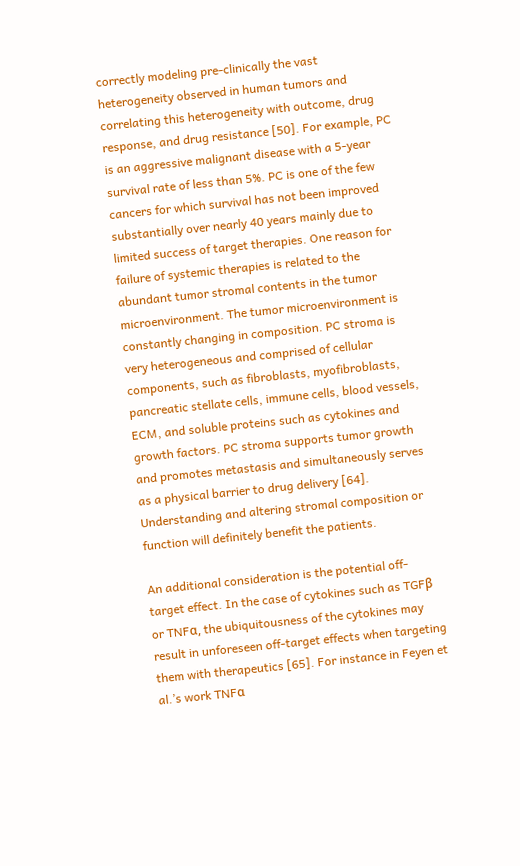correctly modeling pre-clinically the vast heterogeneity observed in human tumors and correlating this heterogeneity with outcome, drug response, and drug resistance [50]. For example, PC is an aggressive malignant disease with a 5-year survival rate of less than 5%. PC is one of the few cancers for which survival has not been improved substantially over nearly 40 years mainly due to limited success of target therapies. One reason for failure of systemic therapies is related to the abundant tumor stromal contents in the tumor microenvironment. The tumor microenvironment is constantly changing in composition. PC stroma is very heterogeneous and comprised of cellular components, such as fibroblasts, myofibroblasts, pancreatic stellate cells, immune cells, blood vessels, ECM, and soluble proteins such as cytokines and growth factors. PC stroma supports tumor growth and promotes metastasis and simultaneously serves as a physical barrier to drug delivery [64]. Understanding and altering stromal composition or function will definitely benefit the patients.

An additional consideration is the potential off-target effect. In the case of cytokines such as TGFβ or TNFα, the ubiquitousness of the cytokines may result in unforeseen off-target effects when targeting them with therapeutics [65]. For instance in Feyen et al.’s work TNFα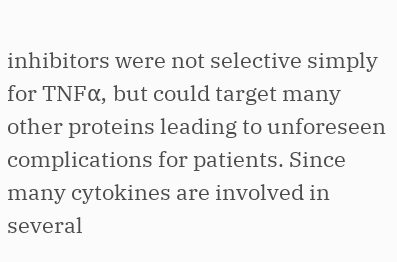inhibitors were not selective simply for TNFα, but could target many other proteins leading to unforeseen complications for patients. Since many cytokines are involved in several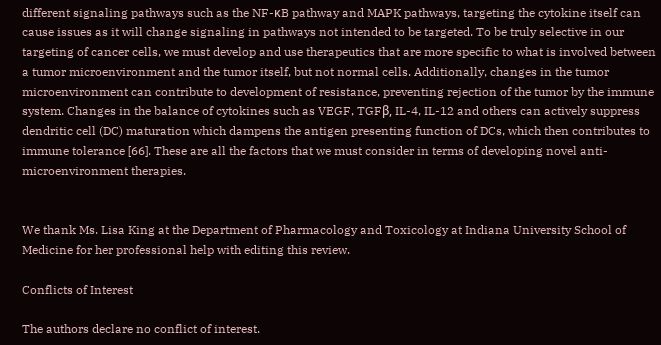different signaling pathways such as the NF-κB pathway and MAPK pathways, targeting the cytokine itself can cause issues as it will change signaling in pathways not intended to be targeted. To be truly selective in our targeting of cancer cells, we must develop and use therapeutics that are more specific to what is involved between a tumor microenvironment and the tumor itself, but not normal cells. Additionally, changes in the tumor microenvironment can contribute to development of resistance, preventing rejection of the tumor by the immune system. Changes in the balance of cytokines such as VEGF, TGFβ, IL-4, IL-12 and others can actively suppress dendritic cell (DC) maturation which dampens the antigen presenting function of DCs, which then contributes to immune tolerance [66]. These are all the factors that we must consider in terms of developing novel anti-microenvironment therapies.


We thank Ms. Lisa King at the Department of Pharmacology and Toxicology at Indiana University School of Medicine for her professional help with editing this review.

Conflicts of Interest

The authors declare no conflict of interest.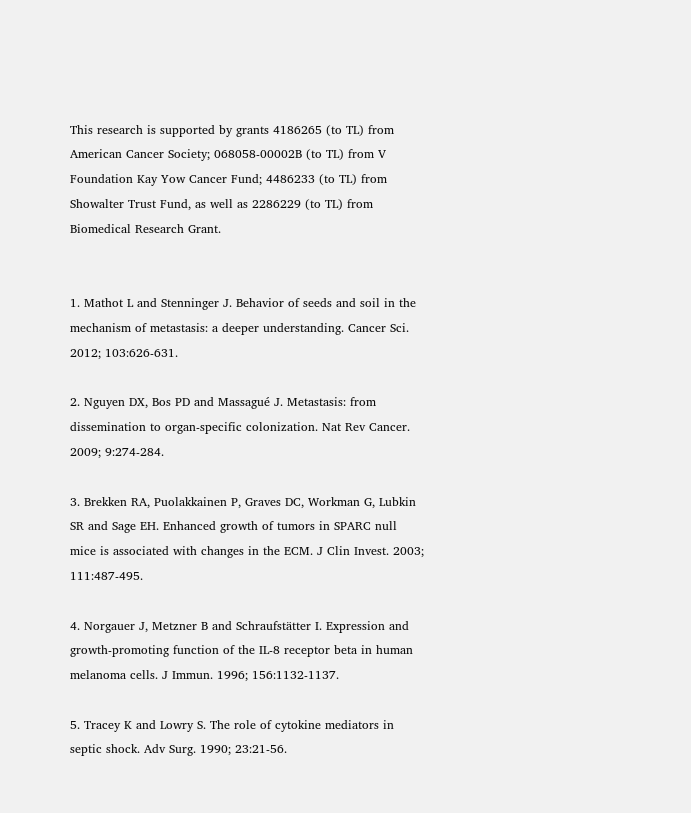This research is supported by grants 4186265 (to TL) from American Cancer Society; 068058-00002B (to TL) from V Foundation Kay Yow Cancer Fund; 4486233 (to TL) from Showalter Trust Fund, as well as 2286229 (to TL) from Biomedical Research Grant.


1. Mathot L and Stenninger J. Behavior of seeds and soil in the mechanism of metastasis: a deeper understanding. Cancer Sci. 2012; 103:626-631.

2. Nguyen DX, Bos PD and Massagué J. Metastasis: from dissemination to organ-specific colonization. Nat Rev Cancer. 2009; 9:274-284.

3. Brekken RA, Puolakkainen P, Graves DC, Workman G, Lubkin SR and Sage EH. Enhanced growth of tumors in SPARC null mice is associated with changes in the ECM. J Clin Invest. 2003; 111:487-495.

4. Norgauer J, Metzner B and Schraufstätter I. Expression and growth-promoting function of the IL-8 receptor beta in human melanoma cells. J Immun. 1996; 156:1132-1137.

5. Tracey K and Lowry S. The role of cytokine mediators in septic shock. Adv Surg. 1990; 23:21-56.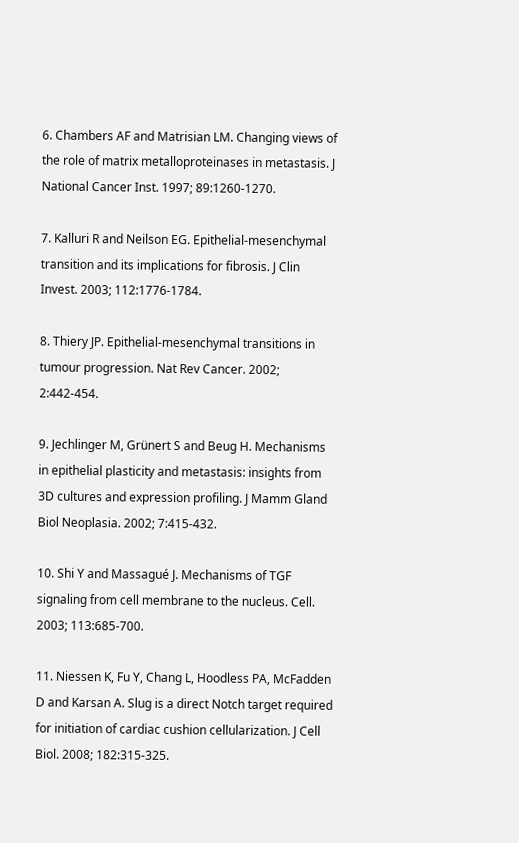6. Chambers AF and Matrisian LM. Changing views of the role of matrix metalloproteinases in metastasis. J National Cancer Inst. 1997; 89:1260-1270.

7. Kalluri R and Neilson EG. Epithelial-mesenchymal transition and its implications for fibrosis. J Clin Invest. 2003; 112:1776-1784.

8. Thiery JP. Epithelial-mesenchymal transitions in tumour progression. Nat Rev Cancer. 2002; 2:442-454.

9. Jechlinger M, Grünert S and Beug H. Mechanisms in epithelial plasticity and metastasis: insights from 3D cultures and expression profiling. J Mamm Gland Biol Neoplasia. 2002; 7:415-432.

10. Shi Y and Massagué J. Mechanisms of TGF signaling from cell membrane to the nucleus. Cell. 2003; 113:685-700.

11. Niessen K, Fu Y, Chang L, Hoodless PA, McFadden D and Karsan A. Slug is a direct Notch target required for initiation of cardiac cushion cellularization. J Cell Biol. 2008; 182:315-325.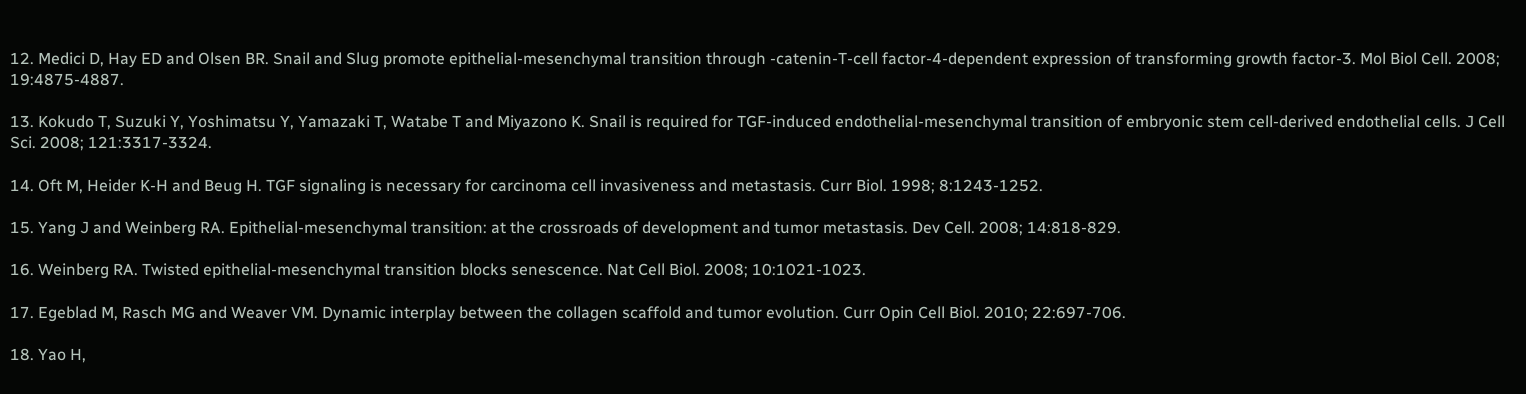12. Medici D, Hay ED and Olsen BR. Snail and Slug promote epithelial-mesenchymal transition through -catenin-T-cell factor-4-dependent expression of transforming growth factor-3. Mol Biol Cell. 2008; 19:4875-4887.

13. Kokudo T, Suzuki Y, Yoshimatsu Y, Yamazaki T, Watabe T and Miyazono K. Snail is required for TGF-induced endothelial-mesenchymal transition of embryonic stem cell-derived endothelial cells. J Cell Sci. 2008; 121:3317-3324.

14. Oft M, Heider K-H and Beug H. TGF signaling is necessary for carcinoma cell invasiveness and metastasis. Curr Biol. 1998; 8:1243-1252.

15. Yang J and Weinberg RA. Epithelial-mesenchymal transition: at the crossroads of development and tumor metastasis. Dev Cell. 2008; 14:818-829.

16. Weinberg RA. Twisted epithelial-mesenchymal transition blocks senescence. Nat Cell Biol. 2008; 10:1021-1023.

17. Egeblad M, Rasch MG and Weaver VM. Dynamic interplay between the collagen scaffold and tumor evolution. Curr Opin Cell Biol. 2010; 22:697-706.

18. Yao H,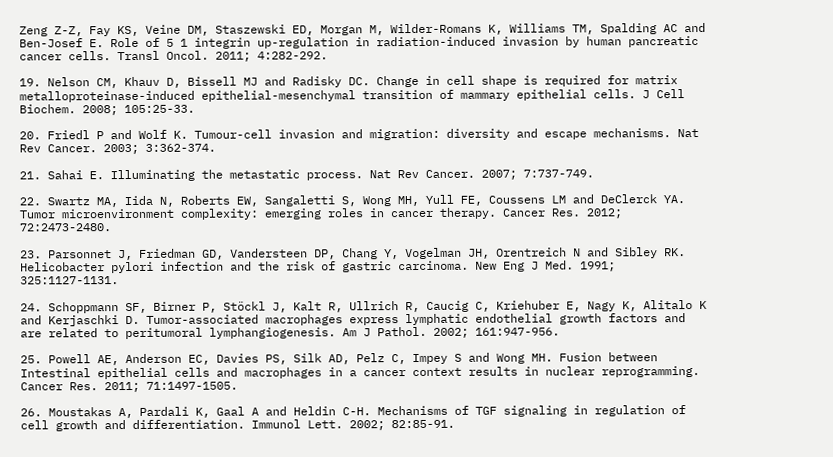Zeng Z-Z, Fay KS, Veine DM, Staszewski ED, Morgan M, Wilder-Romans K, Williams TM, Spalding AC and Ben-Josef E. Role of 5 1 integrin up-regulation in radiation-induced invasion by human pancreatic cancer cells. Transl Oncol. 2011; 4:282-292.

19. Nelson CM, Khauv D, Bissell MJ and Radisky DC. Change in cell shape is required for matrix metalloproteinase-induced epithelial-mesenchymal transition of mammary epithelial cells. J Cell Biochem. 2008; 105:25-33.

20. Friedl P and Wolf K. Tumour-cell invasion and migration: diversity and escape mechanisms. Nat Rev Cancer. 2003; 3:362-374.

21. Sahai E. Illuminating the metastatic process. Nat Rev Cancer. 2007; 7:737-749.

22. Swartz MA, Iida N, Roberts EW, Sangaletti S, Wong MH, Yull FE, Coussens LM and DeClerck YA. Tumor microenvironment complexity: emerging roles in cancer therapy. Cancer Res. 2012; 72:2473-2480.

23. Parsonnet J, Friedman GD, Vandersteen DP, Chang Y, Vogelman JH, Orentreich N and Sibley RK. Helicobacter pylori infection and the risk of gastric carcinoma. New Eng J Med. 1991; 325:1127-1131.

24. Schoppmann SF, Birner P, Stöckl J, Kalt R, Ullrich R, Caucig C, Kriehuber E, Nagy K, Alitalo K and Kerjaschki D. Tumor-associated macrophages express lymphatic endothelial growth factors and are related to peritumoral lymphangiogenesis. Am J Pathol. 2002; 161:947-956.

25. Powell AE, Anderson EC, Davies PS, Silk AD, Pelz C, Impey S and Wong MH. Fusion between Intestinal epithelial cells and macrophages in a cancer context results in nuclear reprogramming. Cancer Res. 2011; 71:1497-1505.

26. Moustakas A, Pardali K, Gaal A and Heldin C-H. Mechanisms of TGF signaling in regulation of cell growth and differentiation. Immunol Lett. 2002; 82:85-91.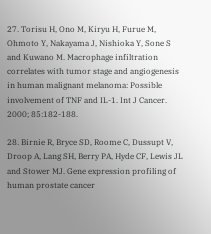27. Torisu H, Ono M, Kiryu H, Furue M, Ohmoto Y, Nakayama J, Nishioka Y, Sone S and Kuwano M. Macrophage infiltration correlates with tumor stage and angiogenesis in human malignant melanoma: Possible involvement of TNF and IL-1. Int J Cancer. 2000; 85:182-188.

28. Birnie R, Bryce SD, Roome C, Dussupt V, Droop A, Lang SH, Berry PA, Hyde CF, Lewis JL and Stower MJ. Gene expression profiling of human prostate cancer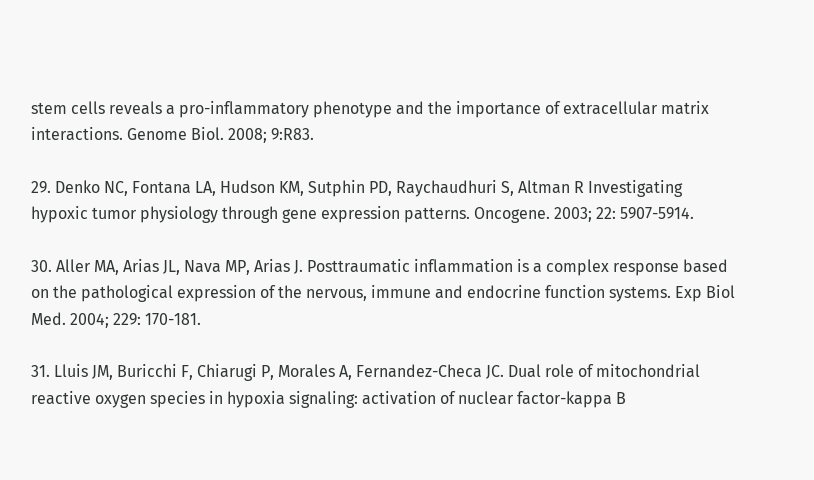stem cells reveals a pro-inflammatory phenotype and the importance of extracellular matrix interactions. Genome Biol. 2008; 9:R83.

29. Denko NC, Fontana LA, Hudson KM, Sutphin PD, Raychaudhuri S, Altman R Investigating hypoxic tumor physiology through gene expression patterns. Oncogene. 2003; 22: 5907-5914.

30. Aller MA, Arias JL, Nava MP, Arias J. Posttraumatic inflammation is a complex response based on the pathological expression of the nervous, immune and endocrine function systems. Exp Biol Med. 2004; 229: 170-181.

31. Lluis JM, Buricchi F, Chiarugi P, Morales A, Fernandez-Checa JC. Dual role of mitochondrial reactive oxygen species in hypoxia signaling: activation of nuclear factor-kappa B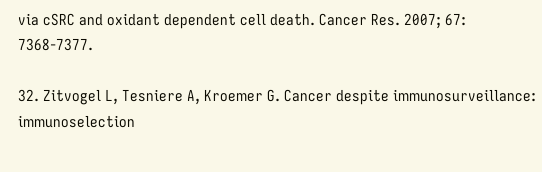via cSRC and oxidant dependent cell death. Cancer Res. 2007; 67: 7368-7377.

32. Zitvogel L, Tesniere A, Kroemer G. Cancer despite immunosurveillance: immunoselection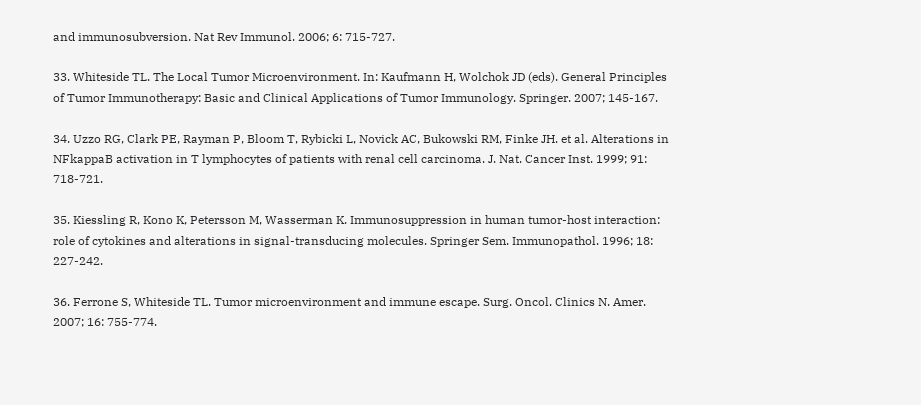and immunosubversion. Nat Rev Immunol. 2006; 6: 715-727.

33. Whiteside TL. The Local Tumor Microenvironment. In: Kaufmann H, Wolchok JD (eds). General Principles of Tumor Immunotherapy: Basic and Clinical Applications of Tumor Immunology. Springer. 2007; 145-167.

34. Uzzo RG, Clark PE, Rayman P, Bloom T, Rybicki L, Novick AC, Bukowski RM, Finke JH. et al. Alterations in NFkappaB activation in T lymphocytes of patients with renal cell carcinoma. J. Nat. Cancer Inst. 1999; 91: 718-721.

35. Kiessling R, Kono K, Petersson M, Wasserman K. Immunosuppression in human tumor-host interaction: role of cytokines and alterations in signal-transducing molecules. Springer Sem. Immunopathol. 1996; 18: 227-242.

36. Ferrone S, Whiteside TL. Tumor microenvironment and immune escape. Surg. Oncol. Clinics N. Amer. 2007; 16: 755-774.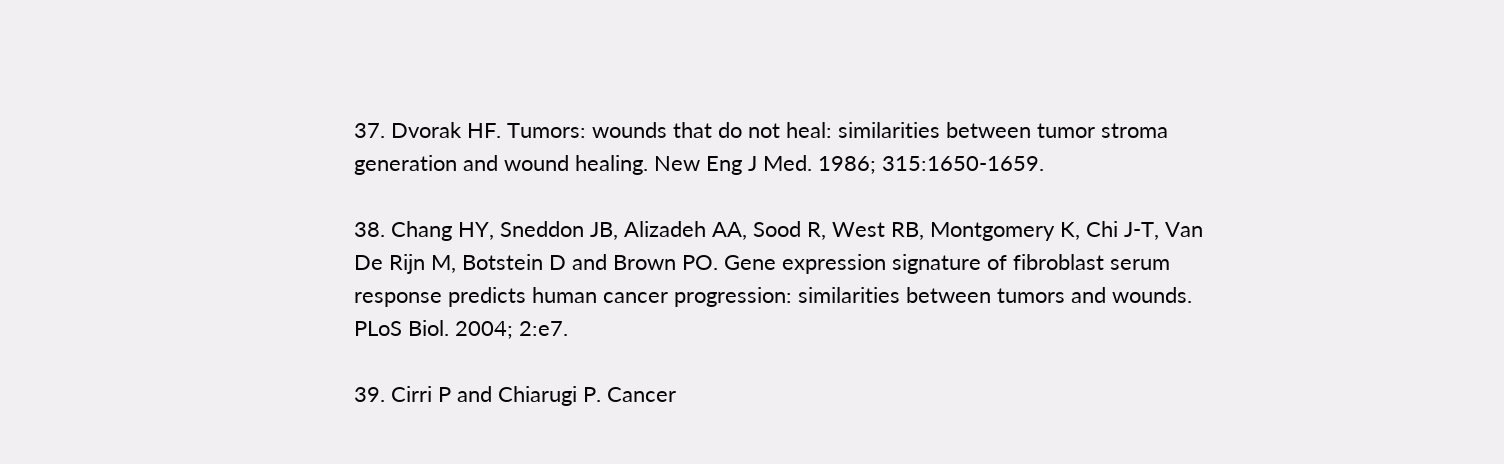37. Dvorak HF. Tumors: wounds that do not heal: similarities between tumor stroma generation and wound healing. New Eng J Med. 1986; 315:1650-1659.

38. Chang HY, Sneddon JB, Alizadeh AA, Sood R, West RB, Montgomery K, Chi J-T, Van De Rijn M, Botstein D and Brown PO. Gene expression signature of fibroblast serum response predicts human cancer progression: similarities between tumors and wounds. PLoS Biol. 2004; 2:e7.

39. Cirri P and Chiarugi P. Cancer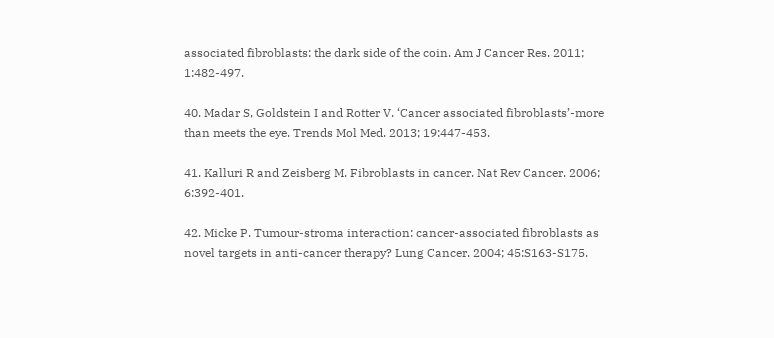associated fibroblasts: the dark side of the coin. Am J Cancer Res. 2011; 1:482-497.

40. Madar S, Goldstein I and Rotter V. ‘Cancer associated fibroblasts’-more than meets the eye. Trends Mol Med. 2013; 19:447-453.

41. Kalluri R and Zeisberg M. Fibroblasts in cancer. Nat Rev Cancer. 2006; 6:392-401.

42. Micke P. Tumour-stroma interaction: cancer-associated fibroblasts as novel targets in anti-cancer therapy? Lung Cancer. 2004; 45:S163-S175.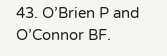43. O’Brien P and O’Connor BF.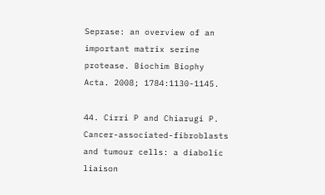Seprase: an overview of an important matrix serine protease. Biochim Biophy Acta. 2008; 1784:1130-1145.

44. Cirri P and Chiarugi P. Cancer-associated-fibroblasts and tumour cells: a diabolic liaison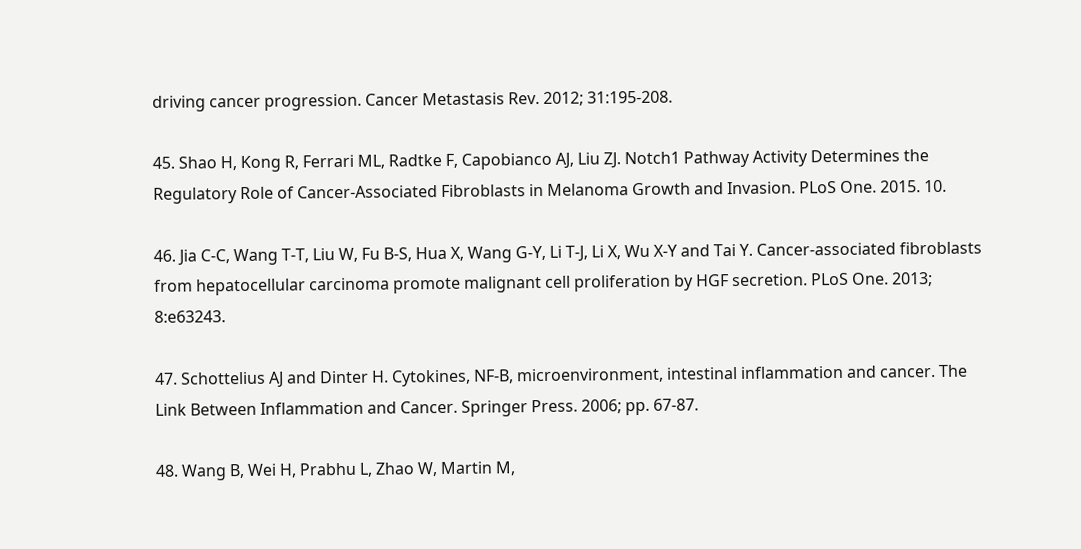driving cancer progression. Cancer Metastasis Rev. 2012; 31:195-208.

45. Shao H, Kong R, Ferrari ML, Radtke F, Capobianco AJ, Liu ZJ. Notch1 Pathway Activity Determines the Regulatory Role of Cancer-Associated Fibroblasts in Melanoma Growth and Invasion. PLoS One. 2015. 10.

46. Jia C-C, Wang T-T, Liu W, Fu B-S, Hua X, Wang G-Y, Li T-J, Li X, Wu X-Y and Tai Y. Cancer-associated fibroblasts from hepatocellular carcinoma promote malignant cell proliferation by HGF secretion. PLoS One. 2013; 8:e63243.

47. Schottelius AJ and Dinter H. Cytokines, NF-B, microenvironment, intestinal inflammation and cancer. The Link Between Inflammation and Cancer. Springer Press. 2006; pp. 67-87.

48. Wang B, Wei H, Prabhu L, Zhao W, Martin M,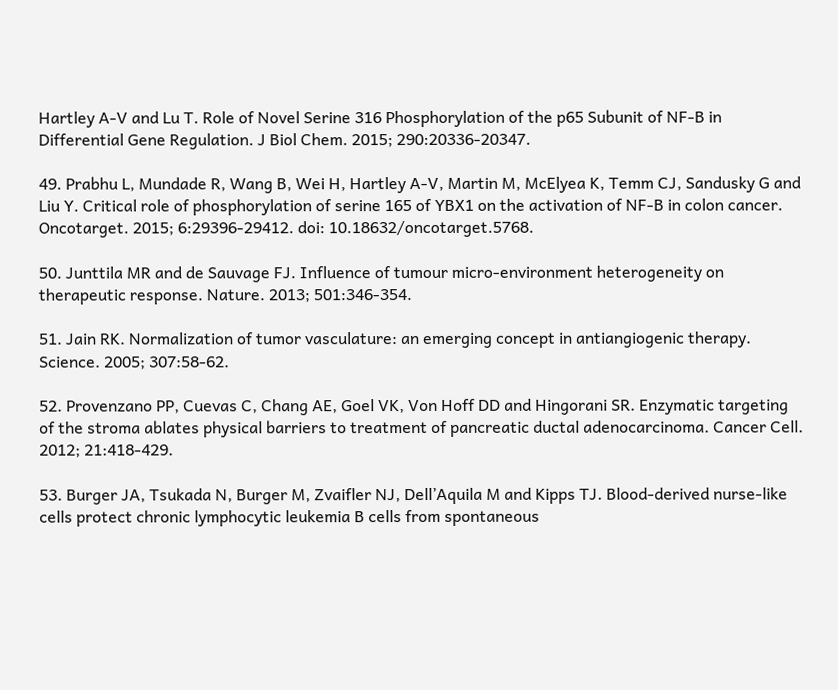Hartley A-V and Lu T. Role of Novel Serine 316 Phosphorylation of the p65 Subunit of NF-B in Differential Gene Regulation. J Biol Chem. 2015; 290:20336-20347.

49. Prabhu L, Mundade R, Wang B, Wei H, Hartley A-V, Martin M, McElyea K, Temm CJ, Sandusky G and Liu Y. Critical role of phosphorylation of serine 165 of YBX1 on the activation of NF-B in colon cancer. Oncotarget. 2015; 6:29396-29412. doi: 10.18632/oncotarget.5768.

50. Junttila MR and de Sauvage FJ. Influence of tumour micro-environment heterogeneity on therapeutic response. Nature. 2013; 501:346-354.

51. Jain RK. Normalization of tumor vasculature: an emerging concept in antiangiogenic therapy. Science. 2005; 307:58-62.

52. Provenzano PP, Cuevas C, Chang AE, Goel VK, Von Hoff DD and Hingorani SR. Enzymatic targeting of the stroma ablates physical barriers to treatment of pancreatic ductal adenocarcinoma. Cancer Cell. 2012; 21:418-429.

53. Burger JA, Tsukada N, Burger M, Zvaifler NJ, Dell’Aquila M and Kipps TJ. Blood-derived nurse-like cells protect chronic lymphocytic leukemia B cells from spontaneous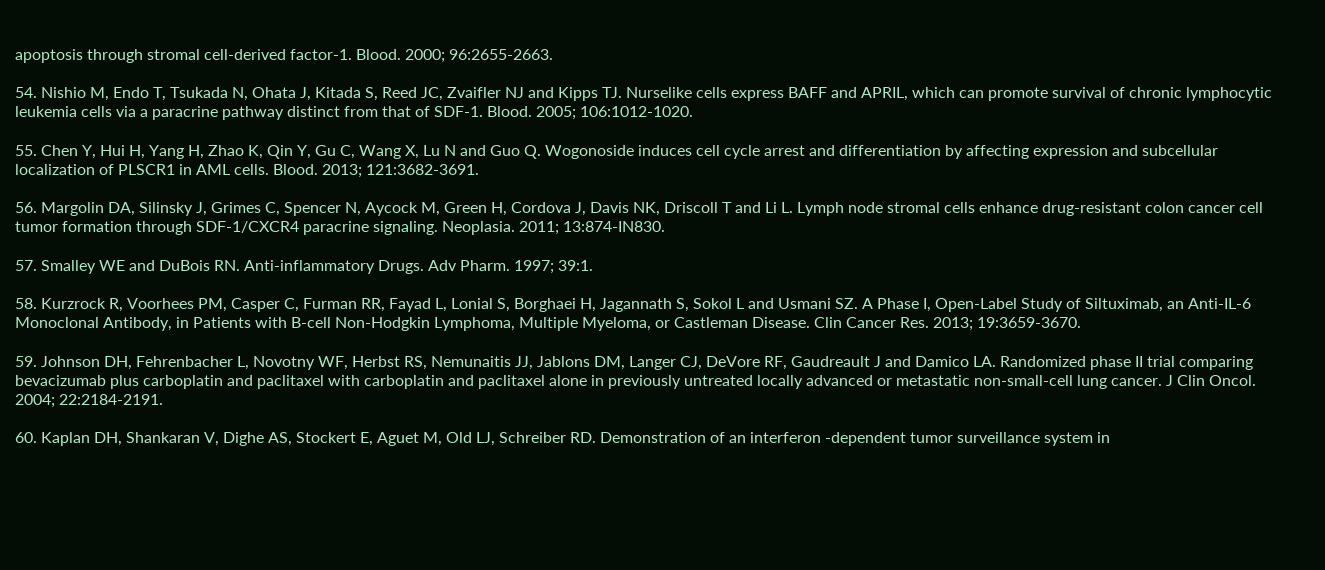apoptosis through stromal cell-derived factor-1. Blood. 2000; 96:2655-2663.

54. Nishio M, Endo T, Tsukada N, Ohata J, Kitada S, Reed JC, Zvaifler NJ and Kipps TJ. Nurselike cells express BAFF and APRIL, which can promote survival of chronic lymphocytic leukemia cells via a paracrine pathway distinct from that of SDF-1. Blood. 2005; 106:1012-1020.

55. Chen Y, Hui H, Yang H, Zhao K, Qin Y, Gu C, Wang X, Lu N and Guo Q. Wogonoside induces cell cycle arrest and differentiation by affecting expression and subcellular localization of PLSCR1 in AML cells. Blood. 2013; 121:3682-3691.

56. Margolin DA, Silinsky J, Grimes C, Spencer N, Aycock M, Green H, Cordova J, Davis NK, Driscoll T and Li L. Lymph node stromal cells enhance drug-resistant colon cancer cell tumor formation through SDF-1/CXCR4 paracrine signaling. Neoplasia. 2011; 13:874-IN830.

57. Smalley WE and DuBois RN. Anti-inflammatory Drugs. Adv Pharm. 1997; 39:1.

58. Kurzrock R, Voorhees PM, Casper C, Furman RR, Fayad L, Lonial S, Borghaei H, Jagannath S, Sokol L and Usmani SZ. A Phase I, Open-Label Study of Siltuximab, an Anti-IL-6 Monoclonal Antibody, in Patients with B-cell Non-Hodgkin Lymphoma, Multiple Myeloma, or Castleman Disease. Clin Cancer Res. 2013; 19:3659-3670.

59. Johnson DH, Fehrenbacher L, Novotny WF, Herbst RS, Nemunaitis JJ, Jablons DM, Langer CJ, DeVore RF, Gaudreault J and Damico LA. Randomized phase II trial comparing bevacizumab plus carboplatin and paclitaxel with carboplatin and paclitaxel alone in previously untreated locally advanced or metastatic non-small-cell lung cancer. J Clin Oncol. 2004; 22:2184-2191.

60. Kaplan DH, Shankaran V, Dighe AS, Stockert E, Aguet M, Old LJ, Schreiber RD. Demonstration of an interferon -dependent tumor surveillance system in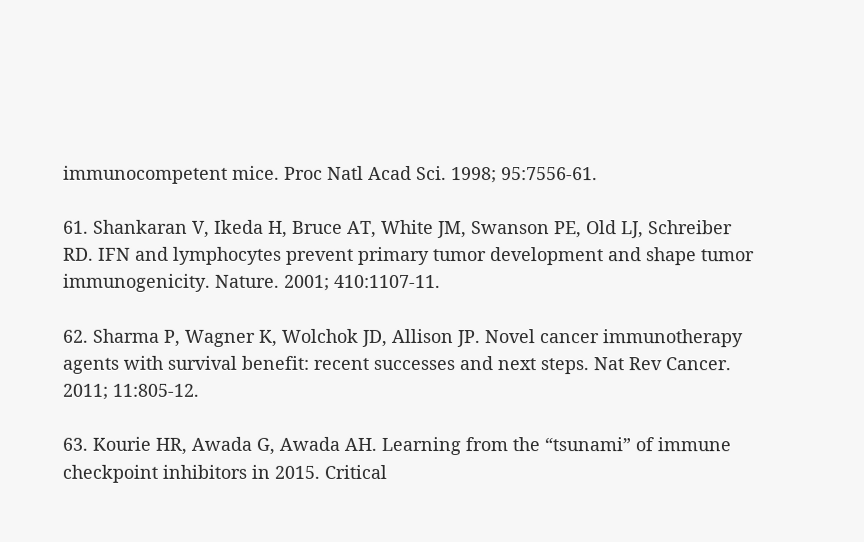immunocompetent mice. Proc Natl Acad Sci. 1998; 95:7556-61.

61. Shankaran V, Ikeda H, Bruce AT, White JM, Swanson PE, Old LJ, Schreiber RD. IFN and lymphocytes prevent primary tumor development and shape tumor immunogenicity. Nature. 2001; 410:1107-11.

62. Sharma P, Wagner K, Wolchok JD, Allison JP. Novel cancer immunotherapy agents with survival benefit: recent successes and next steps. Nat Rev Cancer. 2011; 11:805-12.

63. Kourie HR, Awada G, Awada AH. Learning from the “tsunami” of immune checkpoint inhibitors in 2015. Critical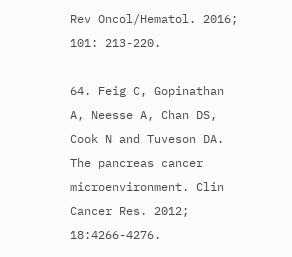Rev Oncol/Hematol. 2016; 101: 213-220.

64. Feig C, Gopinathan A, Neesse A, Chan DS, Cook N and Tuveson DA. The pancreas cancer microenvironment. Clin Cancer Res. 2012; 18:4266-4276.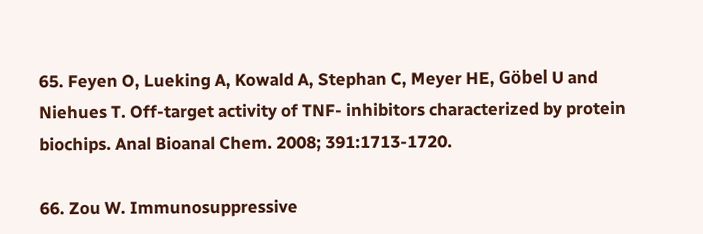65. Feyen O, Lueking A, Kowald A, Stephan C, Meyer HE, Göbel U and Niehues T. Off-target activity of TNF- inhibitors characterized by protein biochips. Anal Bioanal Chem. 2008; 391:1713-1720.

66. Zou W. Immunosuppressive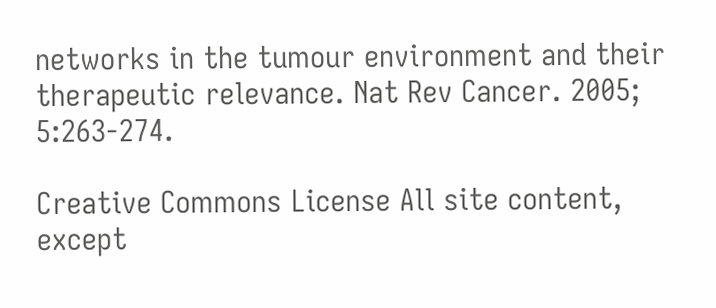networks in the tumour environment and their therapeutic relevance. Nat Rev Cancer. 2005; 5:263-274.

Creative Commons License All site content, except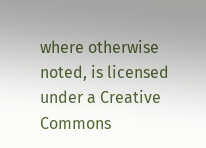where otherwise noted, is licensed under a Creative Commons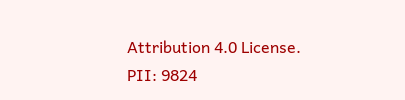Attribution 4.0 License.
PII: 9824